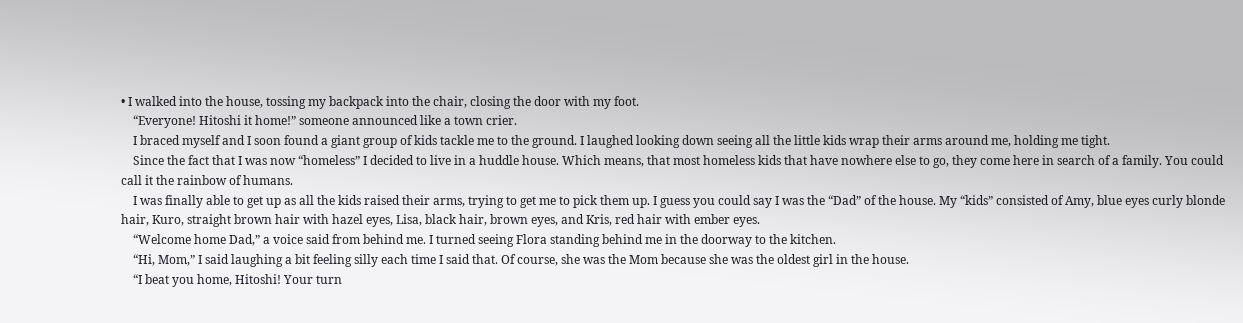• I walked into the house, tossing my backpack into the chair, closing the door with my foot.
    “Everyone! Hitoshi it home!” someone announced like a town crier.
    I braced myself and I soon found a giant group of kids tackle me to the ground. I laughed looking down seeing all the little kids wrap their arms around me, holding me tight.
    Since the fact that I was now “homeless” I decided to live in a huddle house. Which means, that most homeless kids that have nowhere else to go, they come here in search of a family. You could call it the rainbow of humans.
    I was finally able to get up as all the kids raised their arms, trying to get me to pick them up. I guess you could say I was the “Dad” of the house. My “kids” consisted of Amy, blue eyes curly blonde hair, Kuro, straight brown hair with hazel eyes, Lisa, black hair, brown eyes, and Kris, red hair with ember eyes.
    “Welcome home Dad,” a voice said from behind me. I turned seeing Flora standing behind me in the doorway to the kitchen.
    “Hi, Mom,” I said laughing a bit feeling silly each time I said that. Of course, she was the Mom because she was the oldest girl in the house.
    “I beat you home, Hitoshi! Your turn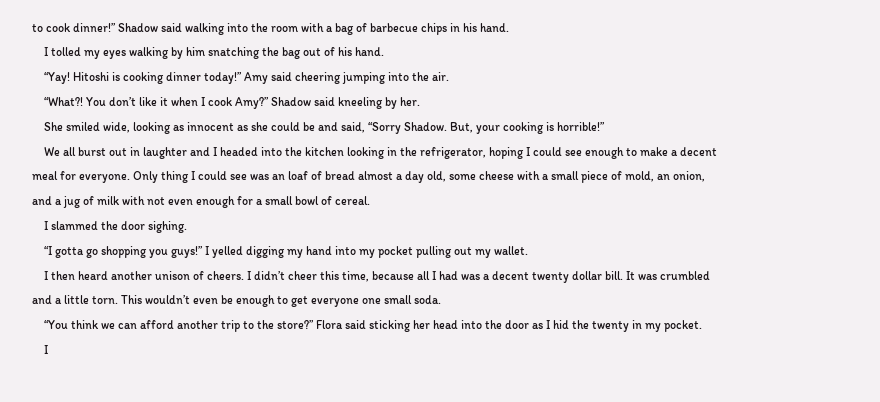to cook dinner!” Shadow said walking into the room with a bag of barbecue chips in his hand.
    I tolled my eyes walking by him snatching the bag out of his hand.
    “Yay! Hitoshi is cooking dinner today!” Amy said cheering jumping into the air.
    “What?! You don’t like it when I cook Amy?” Shadow said kneeling by her.
    She smiled wide, looking as innocent as she could be and said, “Sorry Shadow. But, your cooking is horrible!”
    We all burst out in laughter and I headed into the kitchen looking in the refrigerator, hoping I could see enough to make a decent meal for everyone. Only thing I could see was an loaf of bread almost a day old, some cheese with a small piece of mold, an onion, and a jug of milk with not even enough for a small bowl of cereal.
    I slammed the door sighing.
    “I gotta go shopping you guys!” I yelled digging my hand into my pocket pulling out my wallet.
    I then heard another unison of cheers. I didn’t cheer this time, because all I had was a decent twenty dollar bill. It was crumbled and a little torn. This wouldn’t even be enough to get everyone one small soda.
    “You think we can afford another trip to the store?” Flora said sticking her head into the door as I hid the twenty in my pocket.
    I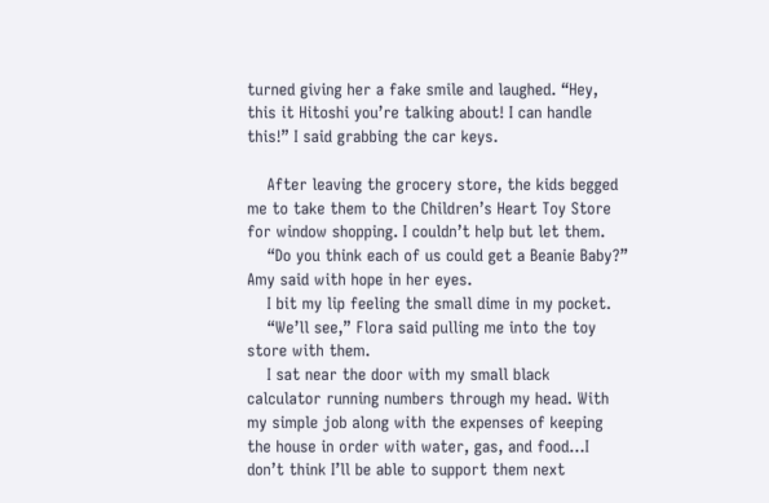turned giving her a fake smile and laughed. “Hey, this it Hitoshi you’re talking about! I can handle this!” I said grabbing the car keys.

    After leaving the grocery store, the kids begged me to take them to the Children’s Heart Toy Store for window shopping. I couldn’t help but let them.
    “Do you think each of us could get a Beanie Baby?” Amy said with hope in her eyes.
    I bit my lip feeling the small dime in my pocket.
    “We’ll see,” Flora said pulling me into the toy store with them.
    I sat near the door with my small black calculator running numbers through my head. With my simple job along with the expenses of keeping the house in order with water, gas, and food…I don’t think I’ll be able to support them next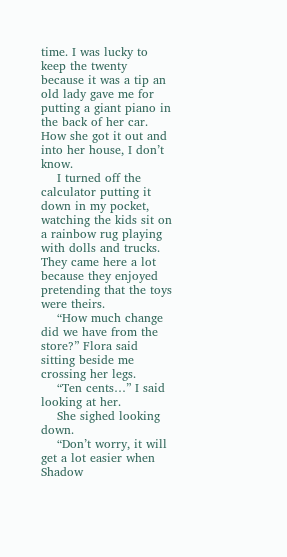time. I was lucky to keep the twenty because it was a tip an old lady gave me for putting a giant piano in the back of her car. How she got it out and into her house, I don’t know.
    I turned off the calculator putting it down in my pocket, watching the kids sit on a rainbow rug playing with dolls and trucks. They came here a lot because they enjoyed pretending that the toys were theirs.
    “How much change did we have from the store?” Flora said sitting beside me crossing her legs.
    “Ten cents…” I said looking at her.
    She sighed looking down.
    “Don’t worry, it will get a lot easier when Shadow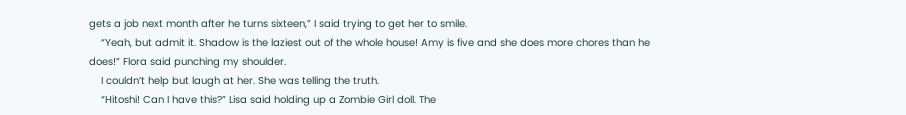gets a job next month after he turns sixteen,” I said trying to get her to smile.
    “Yeah, but admit it. Shadow is the laziest out of the whole house! Amy is five and she does more chores than he does!” Flora said punching my shoulder.
    I couldn’t help but laugh at her. She was telling the truth.
    “Hitoshi! Can I have this?” Lisa said holding up a Zombie Girl doll. The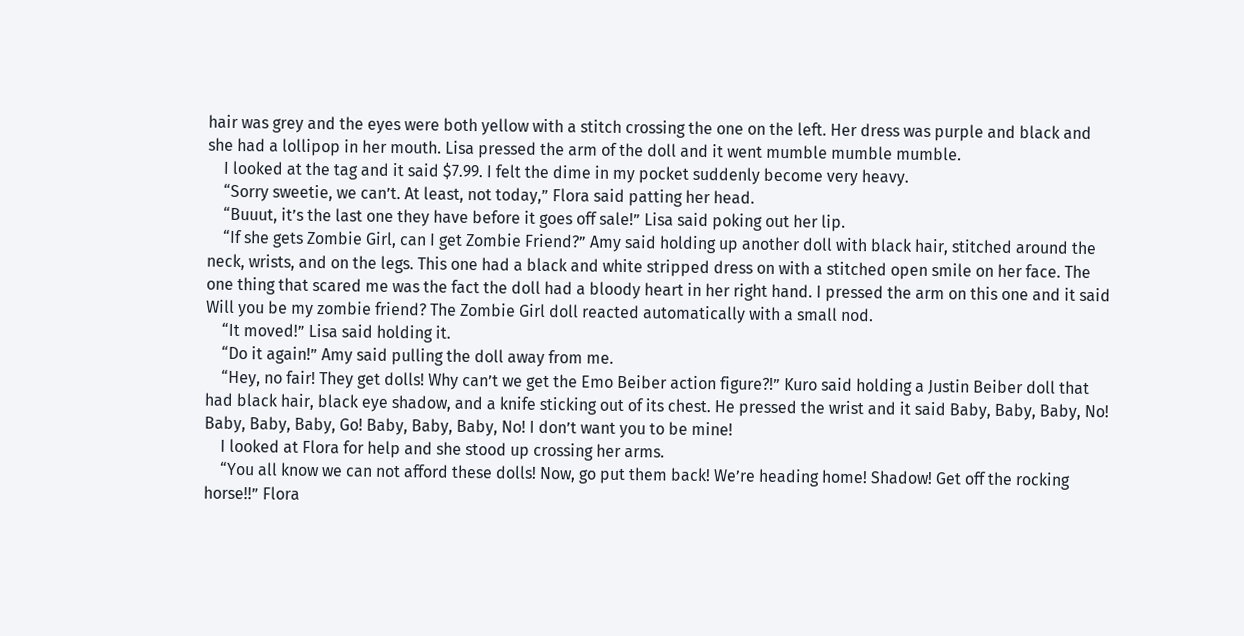hair was grey and the eyes were both yellow with a stitch crossing the one on the left. Her dress was purple and black and she had a lollipop in her mouth. Lisa pressed the arm of the doll and it went mumble mumble mumble.
    I looked at the tag and it said $7.99. I felt the dime in my pocket suddenly become very heavy.
    “Sorry sweetie, we can’t. At least, not today,” Flora said patting her head.
    “Buuut, it’s the last one they have before it goes off sale!” Lisa said poking out her lip.
    “If she gets Zombie Girl, can I get Zombie Friend?” Amy said holding up another doll with black hair, stitched around the neck, wrists, and on the legs. This one had a black and white stripped dress on with a stitched open smile on her face. The one thing that scared me was the fact the doll had a bloody heart in her right hand. I pressed the arm on this one and it said Will you be my zombie friend? The Zombie Girl doll reacted automatically with a small nod.
    “It moved!” Lisa said holding it.
    “Do it again!” Amy said pulling the doll away from me.
    “Hey, no fair! They get dolls! Why can’t we get the Emo Beiber action figure?!” Kuro said holding a Justin Beiber doll that had black hair, black eye shadow, and a knife sticking out of its chest. He pressed the wrist and it said Baby, Baby, Baby, No! Baby, Baby, Baby, Go! Baby, Baby, Baby, No! I don’t want you to be mine!
    I looked at Flora for help and she stood up crossing her arms.
    “You all know we can not afford these dolls! Now, go put them back! We’re heading home! Shadow! Get off the rocking horse!!” Flora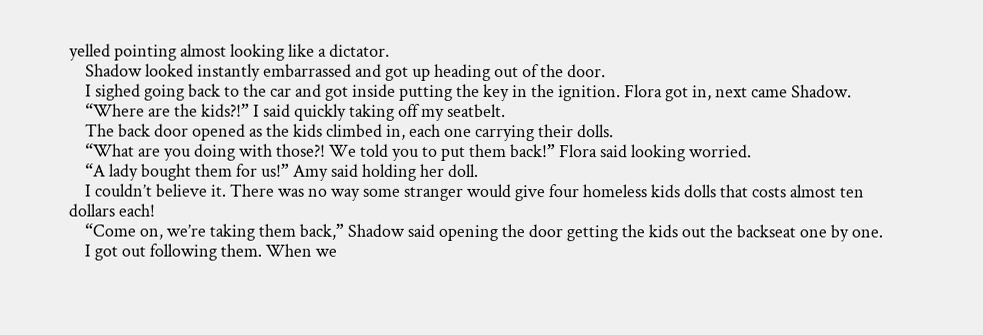yelled pointing almost looking like a dictator.
    Shadow looked instantly embarrassed and got up heading out of the door.
    I sighed going back to the car and got inside putting the key in the ignition. Flora got in, next came Shadow.
    “Where are the kids?!” I said quickly taking off my seatbelt.
    The back door opened as the kids climbed in, each one carrying their dolls.
    “What are you doing with those?! We told you to put them back!” Flora said looking worried.
    “A lady bought them for us!” Amy said holding her doll.
    I couldn’t believe it. There was no way some stranger would give four homeless kids dolls that costs almost ten dollars each!
    “Come on, we’re taking them back,” Shadow said opening the door getting the kids out the backseat one by one.
    I got out following them. When we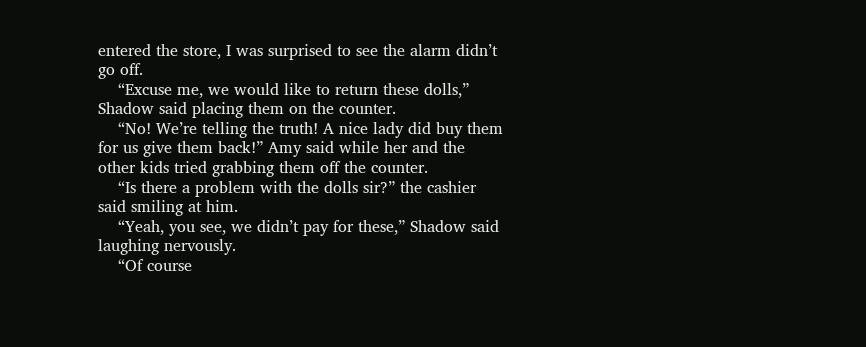entered the store, I was surprised to see the alarm didn’t go off.
    “Excuse me, we would like to return these dolls,” Shadow said placing them on the counter.
    “No! We’re telling the truth! A nice lady did buy them for us give them back!” Amy said while her and the other kids tried grabbing them off the counter.
    “Is there a problem with the dolls sir?” the cashier said smiling at him.
    “Yeah, you see, we didn’t pay for these,” Shadow said laughing nervously.
    “Of course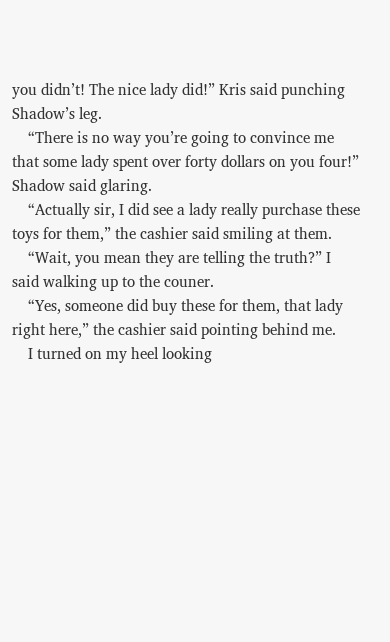you didn’t! The nice lady did!” Kris said punching Shadow’s leg.
    “There is no way you’re going to convince me that some lady spent over forty dollars on you four!” Shadow said glaring.
    “Actually sir, I did see a lady really purchase these toys for them,” the cashier said smiling at them.
    “Wait, you mean they are telling the truth?” I said walking up to the couner.
    “Yes, someone did buy these for them, that lady right here,” the cashier said pointing behind me.
    I turned on my heel looking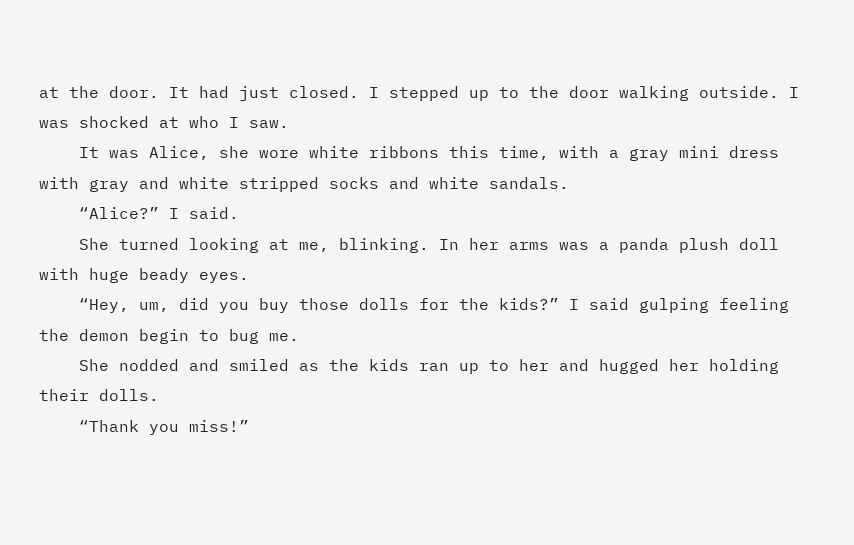at the door. It had just closed. I stepped up to the door walking outside. I was shocked at who I saw.
    It was Alice, she wore white ribbons this time, with a gray mini dress with gray and white stripped socks and white sandals.
    “Alice?” I said.
    She turned looking at me, blinking. In her arms was a panda plush doll with huge beady eyes.
    “Hey, um, did you buy those dolls for the kids?” I said gulping feeling the demon begin to bug me.
    She nodded and smiled as the kids ran up to her and hugged her holding their dolls.
    “Thank you miss!”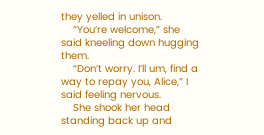they yelled in unison.
    “You’re welcome,” she said kneeling down hugging them.
    “Don’t worry. I’ll um, find a way to repay you, Alice,” I said feeling nervous.
    She shook her head standing back up and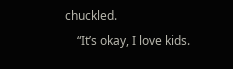chuckled.
    “It’s okay, I love kids.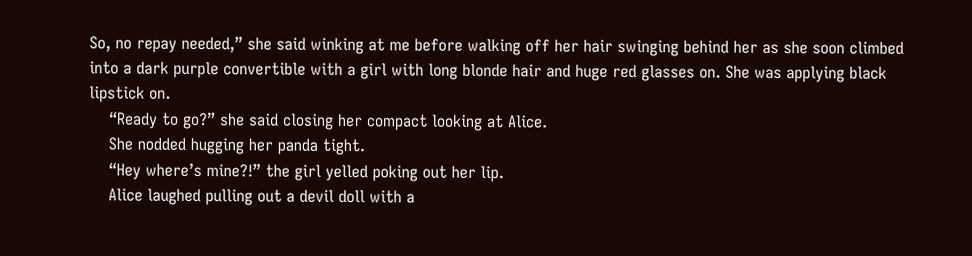So, no repay needed,” she said winking at me before walking off her hair swinging behind her as she soon climbed into a dark purple convertible with a girl with long blonde hair and huge red glasses on. She was applying black lipstick on.
    “Ready to go?” she said closing her compact looking at Alice.
    She nodded hugging her panda tight.
    “Hey where’s mine?!” the girl yelled poking out her lip.
    Alice laughed pulling out a devil doll with a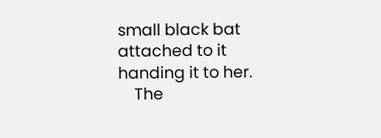small black bat attached to it handing it to her.
    The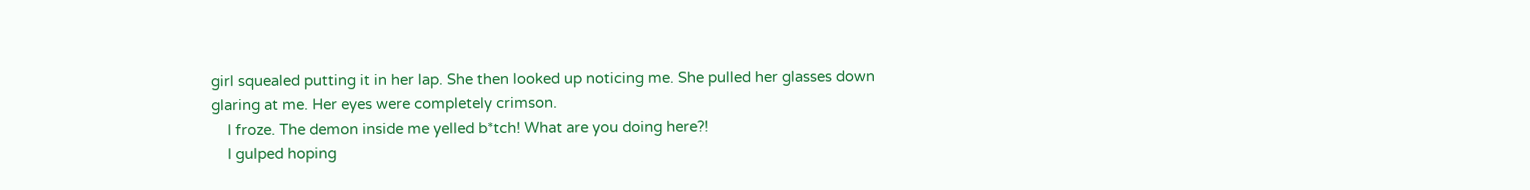girl squealed putting it in her lap. She then looked up noticing me. She pulled her glasses down glaring at me. Her eyes were completely crimson.
    I froze. The demon inside me yelled b*tch! What are you doing here?!
    I gulped hoping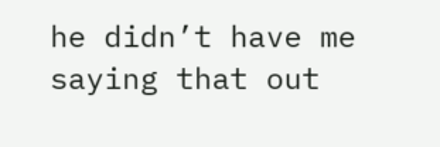he didn’t have me saying that out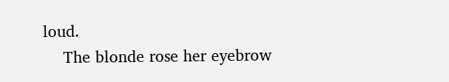loud.
    The blonde rose her eyebrow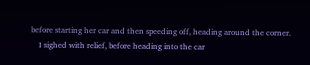before starting her car and then speeding off, heading around the corner.
    I sighed with relief, before heading into the car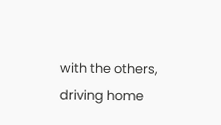with the others, driving home